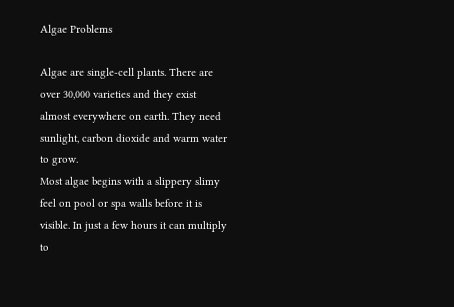Algae Problems

Algae are single-cell plants. There are over 30,000 varieties and they exist almost everywhere on earth. They need sunlight, carbon dioxide and warm water to grow.
Most algae begins with a slippery slimy feel on pool or spa walls before it is visible. In just a few hours it can multiply to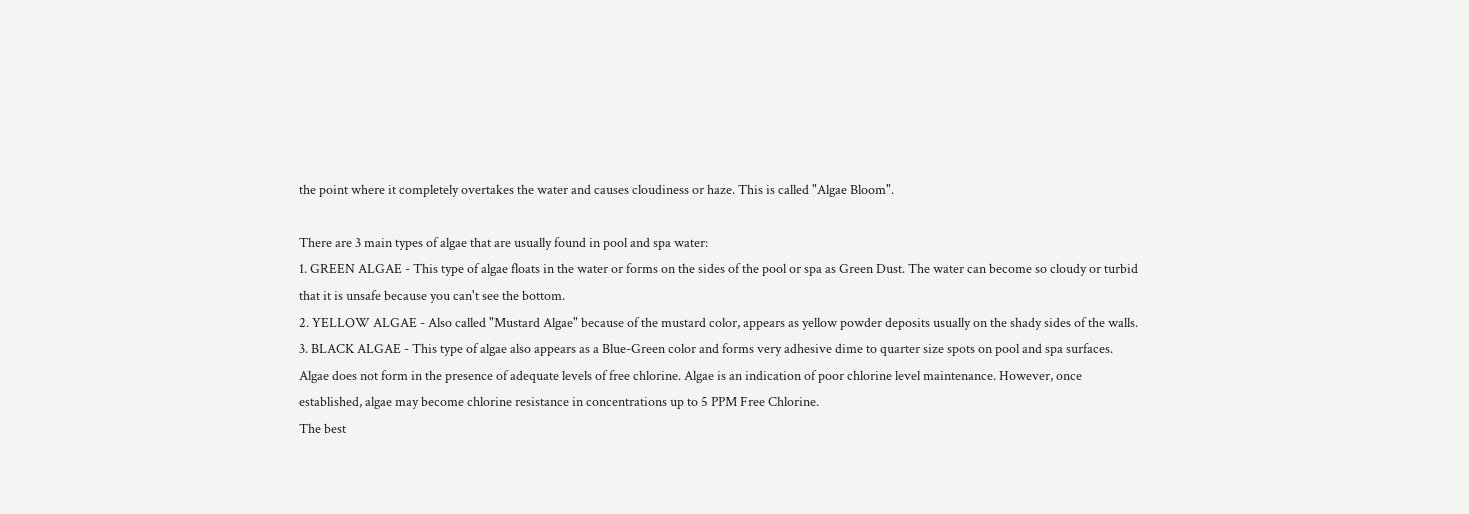the point where it completely overtakes the water and causes cloudiness or haze. This is called "Algae Bloom".

There are 3 main types of algae that are usually found in pool and spa water:
1. GREEN ALGAE - This type of algae floats in the water or forms on the sides of the pool or spa as Green Dust. The water can become so cloudy or turbid that it is unsafe because you can't see the bottom.
2. YELLOW ALGAE - Also called "Mustard Algae" because of the mustard color, appears as yellow powder deposits usually on the shady sides of the walls.
3. BLACK ALGAE - This type of algae also appears as a Blue-Green color and forms very adhesive dime to quarter size spots on pool and spa surfaces.
Algae does not form in the presence of adequate levels of free chlorine. Algae is an indication of poor chlorine level maintenance. However, once established, algae may become chlorine resistance in concentrations up to 5 PPM Free Chlorine.
The best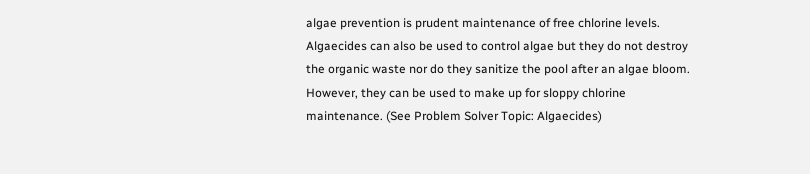algae prevention is prudent maintenance of free chlorine levels.
Algaecides can also be used to control algae but they do not destroy the organic waste nor do they sanitize the pool after an algae bloom. However, they can be used to make up for sloppy chlorine maintenance. (See Problem Solver Topic: Algaecides)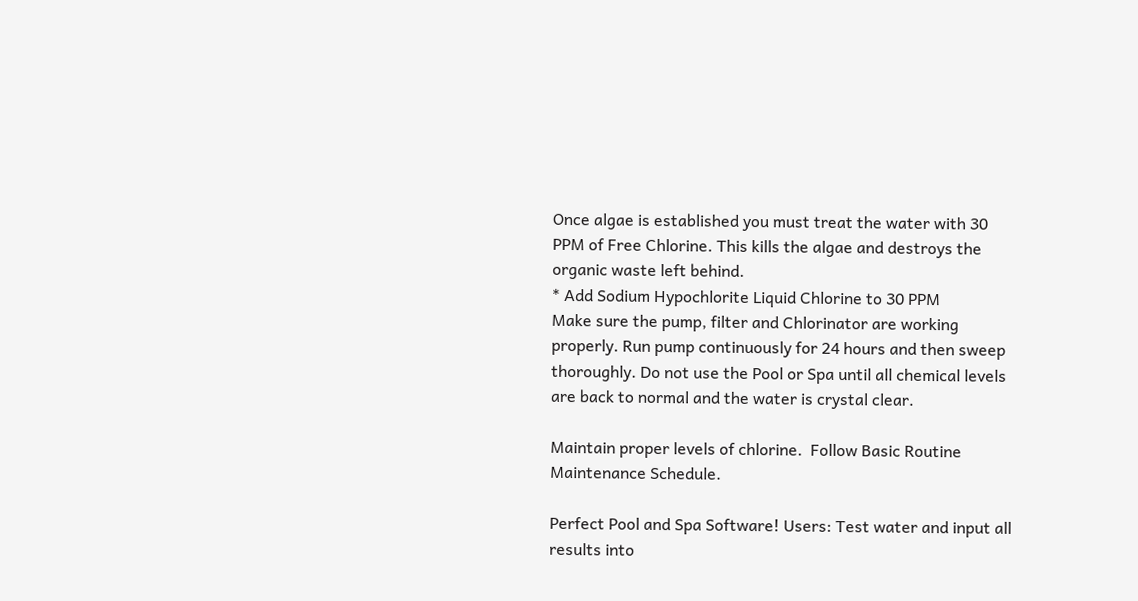Once algae is established you must treat the water with 30 PPM of Free Chlorine. This kills the algae and destroys the organic waste left behind.
* Add Sodium Hypochlorite Liquid Chlorine to 30 PPM
Make sure the pump, filter and Chlorinator are working properly. Run pump continuously for 24 hours and then sweep thoroughly. Do not use the Pool or Spa until all chemical levels are back to normal and the water is crystal clear.

Maintain proper levels of chlorine.  Follow Basic Routine Maintenance Schedule.

Perfect Pool and Spa Software! Users: Test water and input all results into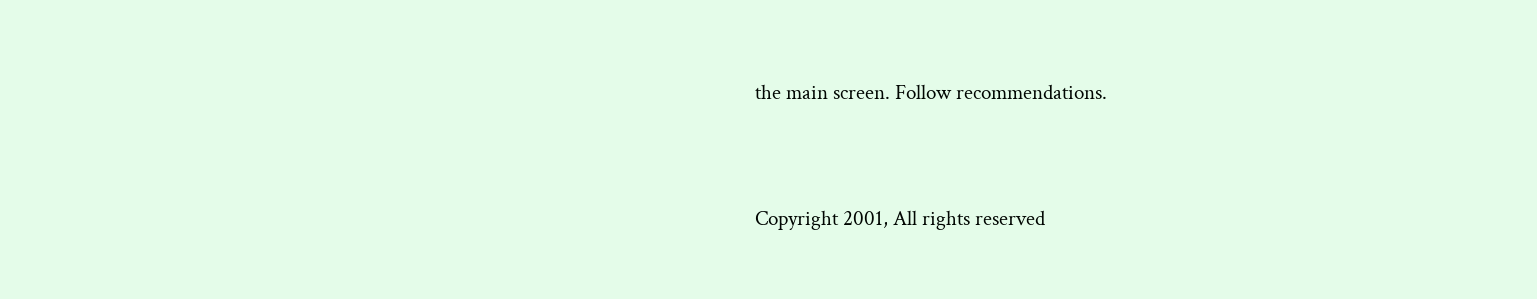the main screen. Follow recommendations.


Copyright 2001, All rights reserved